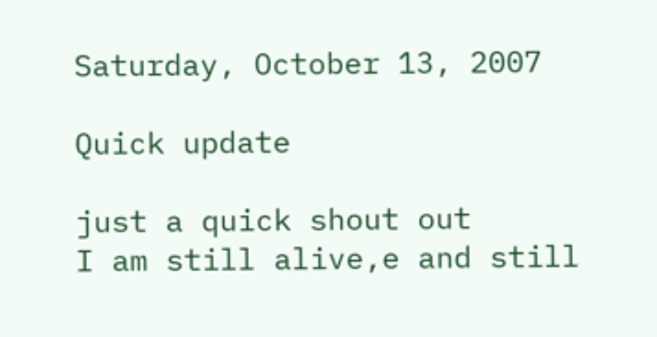Saturday, October 13, 2007

Quick update

just a quick shout out
I am still alive,e and still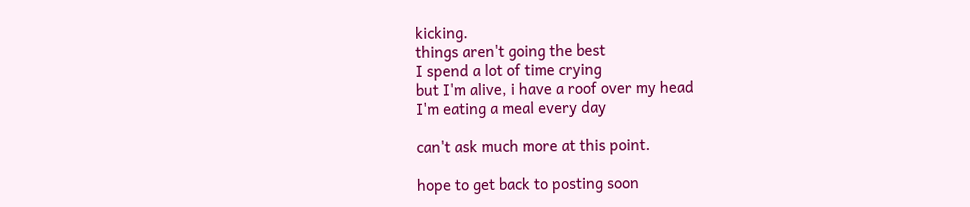kicking.
things aren't going the best
I spend a lot of time crying
but I'm alive, i have a roof over my head
I'm eating a meal every day

can't ask much more at this point.

hope to get back to posting soon